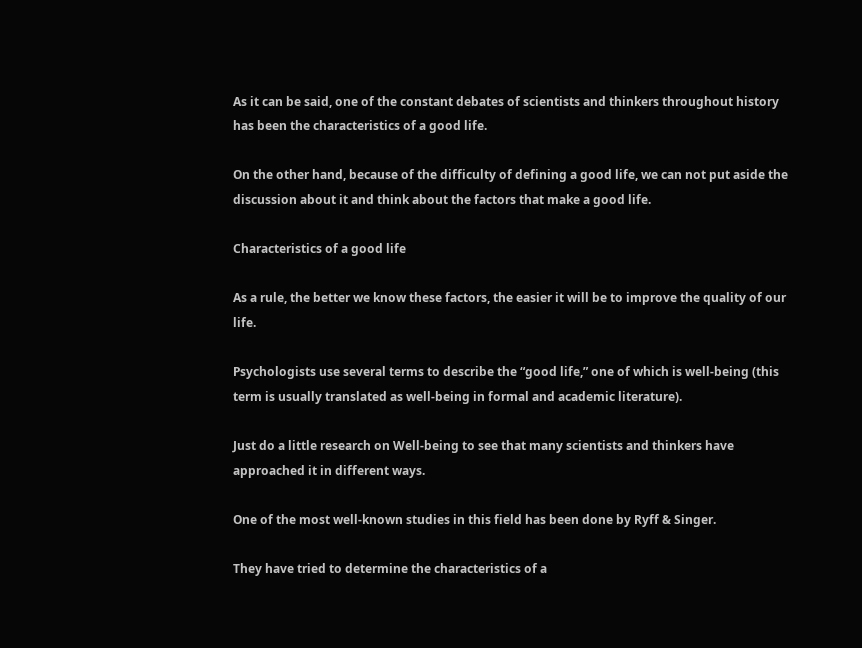As it can be said, one of the constant debates of scientists and thinkers throughout history has been the characteristics of a good life.

On the other hand, because of the difficulty of defining a good life, we can not put aside the discussion about it and think about the factors that make a good life.

Characteristics of a good life

As a rule, the better we know these factors, the easier it will be to improve the quality of our life.

Psychologists use several terms to describe the “good life,” one of which is well-being (this term is usually translated as well-being in formal and academic literature).

Just do a little research on Well-being to see that many scientists and thinkers have approached it in different ways.

One of the most well-known studies in this field has been done by Ryff & Singer.

They have tried to determine the characteristics of a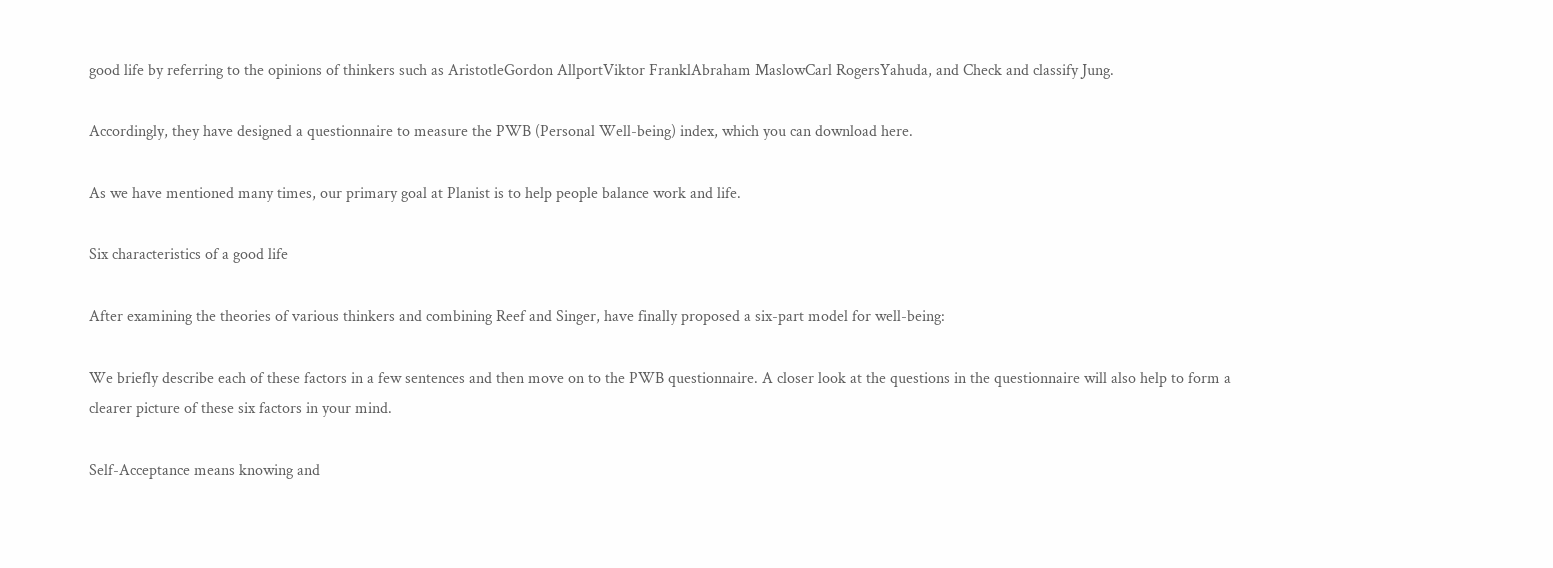good life by referring to the opinions of thinkers such as AristotleGordon AllportViktor FranklAbraham MaslowCarl RogersYahuda, and Check and classify Jung.

Accordingly, they have designed a questionnaire to measure the PWB (Personal Well-being) index, which you can download here.

As we have mentioned many times, our primary goal at Planist is to help people balance work and life.

Six characteristics of a good life

After examining the theories of various thinkers and combining Reef and Singer, have finally proposed a six-part model for well-being:

We briefly describe each of these factors in a few sentences and then move on to the PWB questionnaire. A closer look at the questions in the questionnaire will also help to form a clearer picture of these six factors in your mind.

Self-Acceptance means knowing and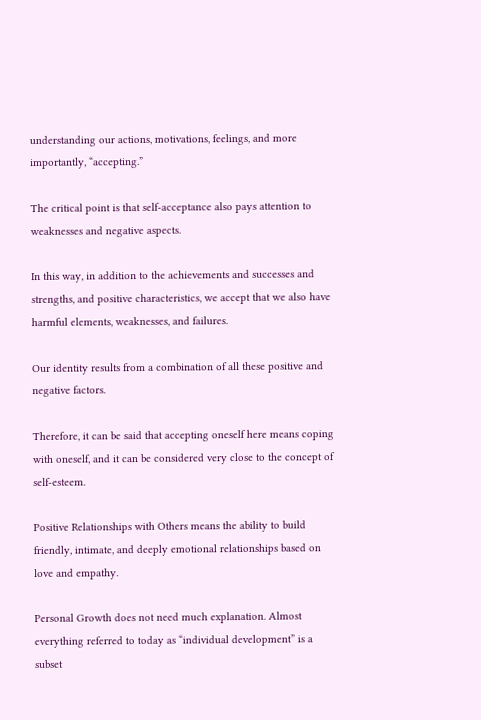understanding our actions, motivations, feelings, and more importantly, “accepting.”

The critical point is that self-acceptance also pays attention to weaknesses and negative aspects.

In this way, in addition to the achievements and successes and strengths, and positive characteristics, we accept that we also have harmful elements, weaknesses, and failures.

Our identity results from a combination of all these positive and negative factors.

Therefore, it can be said that accepting oneself here means coping with oneself, and it can be considered very close to the concept of self-esteem.

Positive Relationships with Others means the ability to build friendly, intimate, and deeply emotional relationships based on love and empathy.

Personal Growth does not need much explanation. Almost everything referred to today as “individual development” is a subset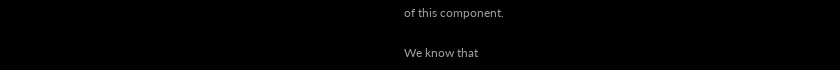of this component.

We know that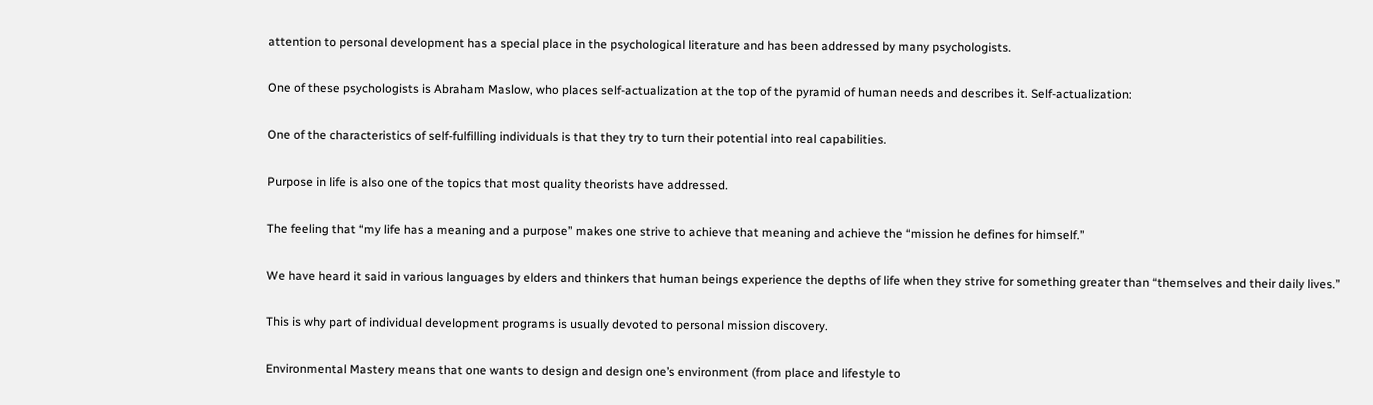attention to personal development has a special place in the psychological literature and has been addressed by many psychologists.

One of these psychologists is Abraham Maslow, who places self-actualization at the top of the pyramid of human needs and describes it. Self-actualization:

One of the characteristics of self-fulfilling individuals is that they try to turn their potential into real capabilities.

Purpose in life is also one of the topics that most quality theorists have addressed.

The feeling that “my life has a meaning and a purpose” makes one strive to achieve that meaning and achieve the “mission he defines for himself.”

We have heard it said in various languages by elders and thinkers that human beings experience the depths of life when they strive for something greater than “themselves and their daily lives.”

This is why part of individual development programs is usually devoted to personal mission discovery.

Environmental Mastery means that one wants to design and design one’s environment (from place and lifestyle to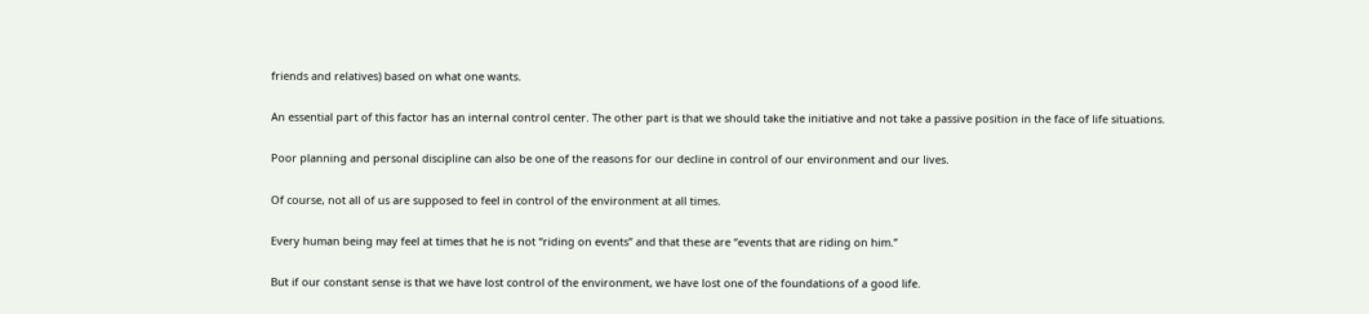friends and relatives) based on what one wants.

An essential part of this factor has an internal control center. The other part is that we should take the initiative and not take a passive position in the face of life situations.

Poor planning and personal discipline can also be one of the reasons for our decline in control of our environment and our lives.

Of course, not all of us are supposed to feel in control of the environment at all times.

Every human being may feel at times that he is not “riding on events” and that these are “events that are riding on him.”

But if our constant sense is that we have lost control of the environment, we have lost one of the foundations of a good life.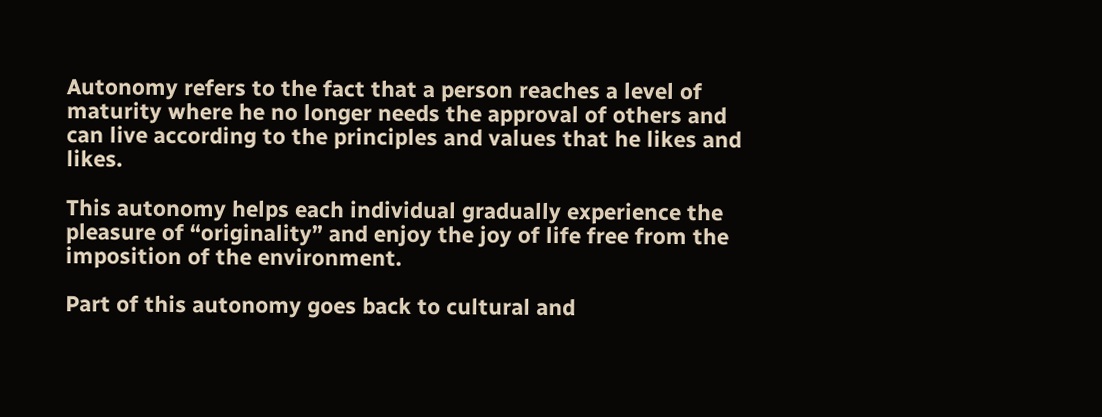Autonomy refers to the fact that a person reaches a level of maturity where he no longer needs the approval of others and can live according to the principles and values that he likes and likes.

This autonomy helps each individual gradually experience the pleasure of “originality” and enjoy the joy of life free from the imposition of the environment.

Part of this autonomy goes back to cultural and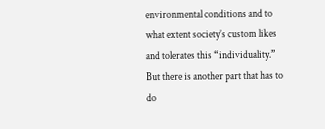environmental conditions and to what extent society’s custom likes and tolerates this “individuality.” But there is another part that has to do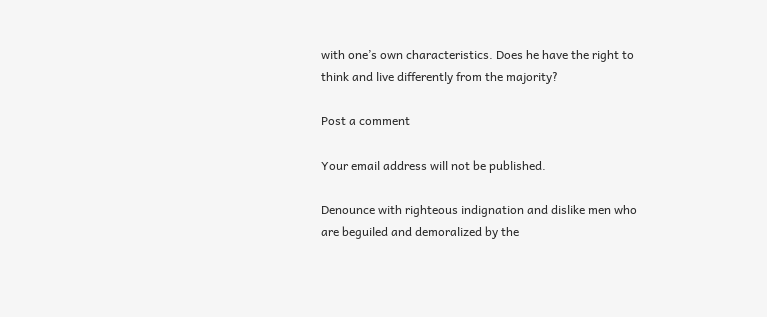with one’s own characteristics. Does he have the right to think and live differently from the majority?

Post a comment

Your email address will not be published.

Denounce with righteous indignation and dislike men who are beguiled and demoralized by the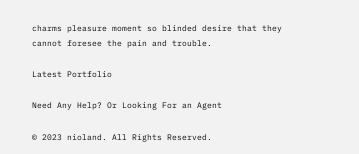charms pleasure moment so blinded desire that they cannot foresee the pain and trouble.

Latest Portfolio

Need Any Help? Or Looking For an Agent

© 2023 nioland. All Rights Reserved.